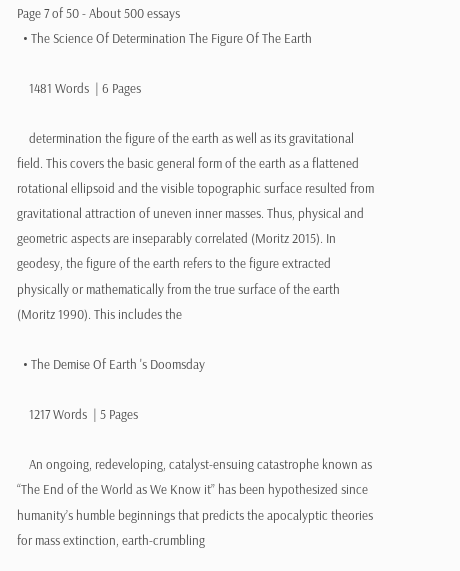Page 7 of 50 - About 500 essays
  • The Science Of Determination The Figure Of The Earth

    1481 Words  | 6 Pages

    determination the figure of the earth as well as its gravitational field. This covers the basic general form of the earth as a flattened rotational ellipsoid and the visible topographic surface resulted from gravitational attraction of uneven inner masses. Thus, physical and geometric aspects are inseparably correlated (Moritz 2015). In geodesy, the figure of the earth refers to the figure extracted physically or mathematically from the true surface of the earth (Moritz 1990). This includes the

  • The Demise Of Earth 's Doomsday

    1217 Words  | 5 Pages

    An ongoing, redeveloping, catalyst-ensuing catastrophe known as “The End of the World as We Know it” has been hypothesized since humanity’s humble beginnings that predicts the apocalyptic theories for mass extinction, earth-crumbling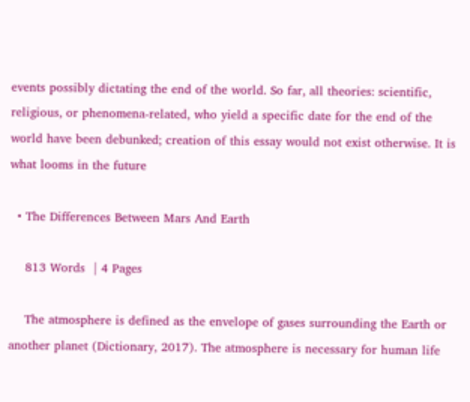events possibly dictating the end of the world. So far, all theories: scientific, religious, or phenomena-related, who yield a specific date for the end of the world have been debunked; creation of this essay would not exist otherwise. It is what looms in the future

  • The Differences Between Mars And Earth

    813 Words  | 4 Pages

    The atmosphere is defined as the envelope of gases surrounding the Earth or another planet (Dictionary, 2017). The atmosphere is necessary for human life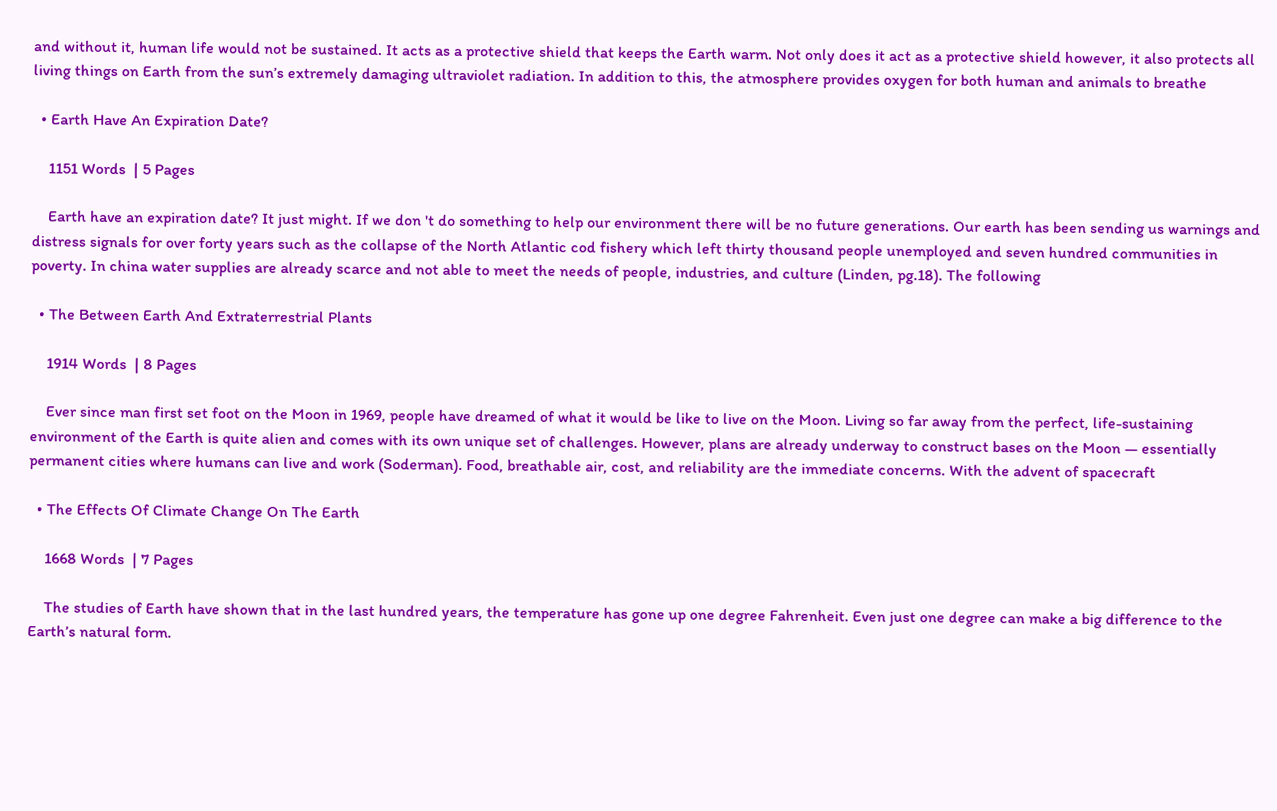and without it, human life would not be sustained. It acts as a protective shield that keeps the Earth warm. Not only does it act as a protective shield however, it also protects all living things on Earth from the sun’s extremely damaging ultraviolet radiation. In addition to this, the atmosphere provides oxygen for both human and animals to breathe

  • Earth Have An Expiration Date?

    1151 Words  | 5 Pages

    Earth have an expiration date? It just might. If we don 't do something to help our environment there will be no future generations. Our earth has been sending us warnings and distress signals for over forty years such as the collapse of the North Atlantic cod fishery which left thirty thousand people unemployed and seven hundred communities in poverty. In china water supplies are already scarce and not able to meet the needs of people, industries, and culture (Linden, pg.18). The following

  • The Between Earth And Extraterrestrial Plants

    1914 Words  | 8 Pages

    Ever since man first set foot on the Moon in 1969, people have dreamed of what it would be like to live on the Moon. Living so far away from the perfect, life-sustaining environment of the Earth is quite alien and comes with its own unique set of challenges. However, plans are already underway to construct bases on the Moon — essentially permanent cities where humans can live and work (Soderman). Food, breathable air, cost, and reliability are the immediate concerns. With the advent of spacecraft

  • The Effects Of Climate Change On The Earth

    1668 Words  | 7 Pages

    The studies of Earth have shown that in the last hundred years, the temperature has gone up one degree Fahrenheit. Even just one degree can make a big difference to the Earth’s natural form.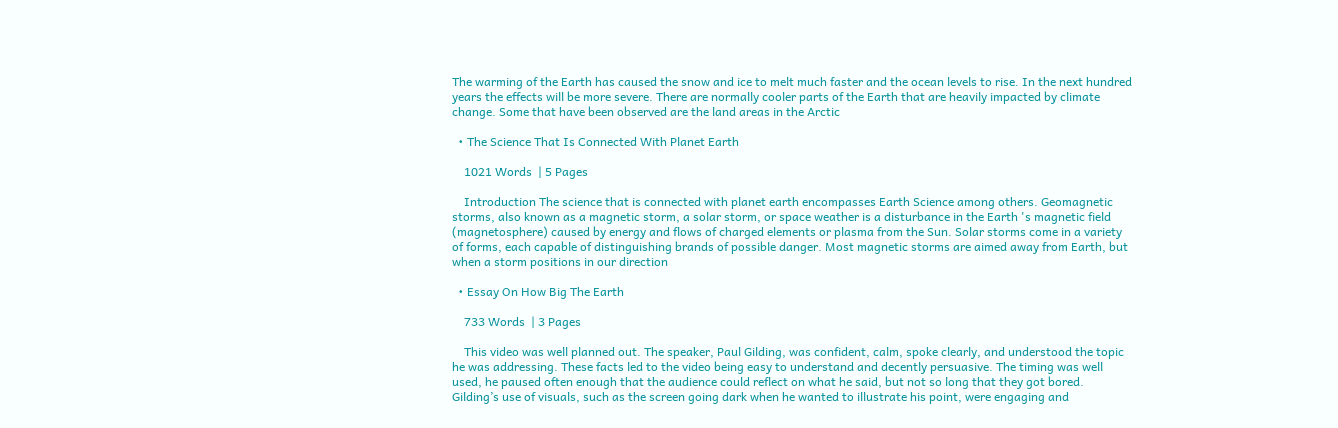The warming of the Earth has caused the snow and ice to melt much faster and the ocean levels to rise. In the next hundred years the effects will be more severe. There are normally cooler parts of the Earth that are heavily impacted by climate change. Some that have been observed are the land areas in the Arctic

  • The Science That Is Connected With Planet Earth

    1021 Words  | 5 Pages

    Introduction The science that is connected with planet earth encompasses Earth Science among others. Geomagnetic storms, also known as a magnetic storm, a solar storm, or space weather is a disturbance in the Earth 's magnetic field (magnetosphere) caused by energy and flows of charged elements or plasma from the Sun. Solar storms come in a variety of forms, each capable of distinguishing brands of possible danger. Most magnetic storms are aimed away from Earth, but when a storm positions in our direction

  • Essay On How Big The Earth

    733 Words  | 3 Pages

    This video was well planned out. The speaker, Paul Gilding, was confident, calm, spoke clearly, and understood the topic he was addressing. These facts led to the video being easy to understand and decently persuasive. The timing was well used, he paused often enough that the audience could reflect on what he said, but not so long that they got bored. Gilding’s use of visuals, such as the screen going dark when he wanted to illustrate his point, were engaging and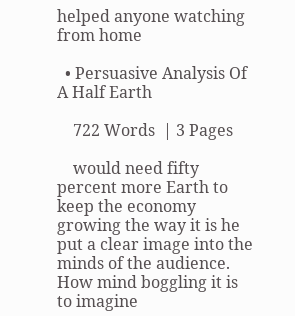helped anyone watching from home

  • Persuasive Analysis Of A Half Earth

    722 Words  | 3 Pages

    would need fifty percent more Earth to keep the economy growing the way it is he put a clear image into the minds of the audience. How mind boggling it is to imagine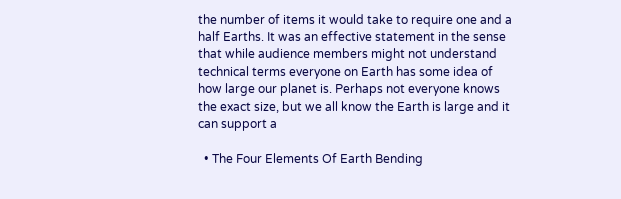the number of items it would take to require one and a half Earths. It was an effective statement in the sense that while audience members might not understand technical terms everyone on Earth has some idea of how large our planet is. Perhaps not everyone knows the exact size, but we all know the Earth is large and it can support a

  • The Four Elements Of Earth Bending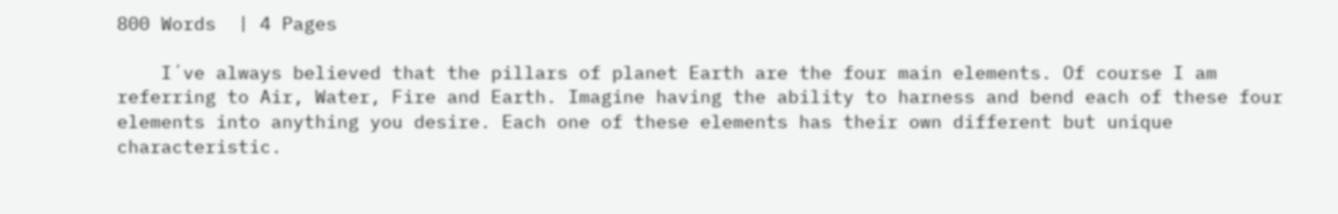800 Words  | 4 Pages

    I´ve always believed that the pillars of planet Earth are the four main elements. Of course I am referring to Air, Water, Fire and Earth. Imagine having the ability to harness and bend each of these four elements into anything you desire. Each one of these elements has their own different but unique characteristic.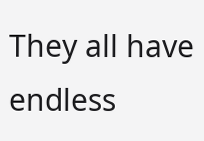They all have endless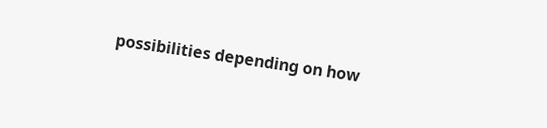possibilities depending on how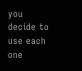you decide to use each one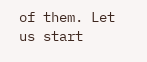of them. Let us start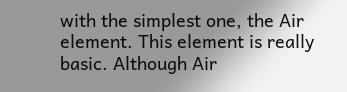with the simplest one, the Air element. This element is really basic. Although Air